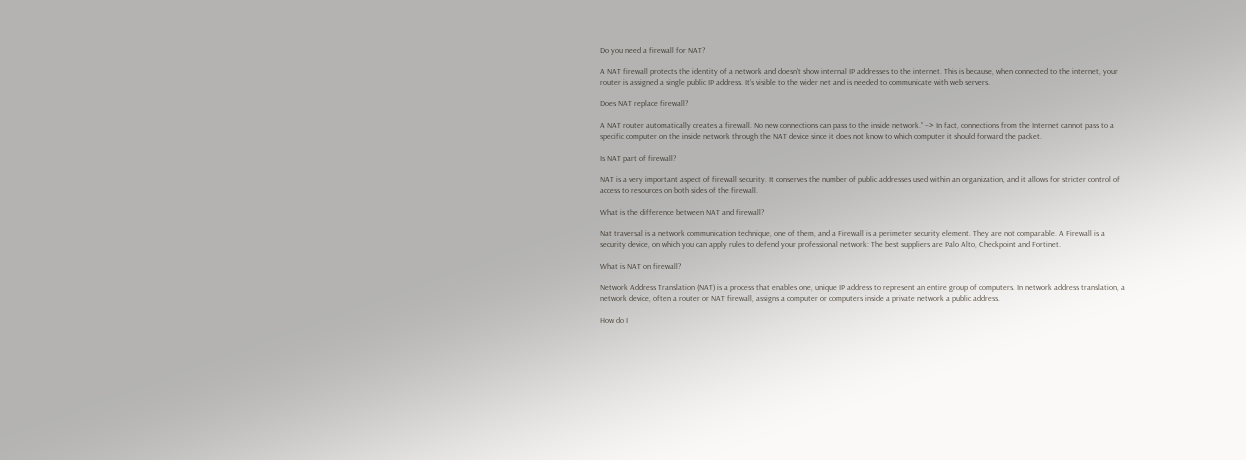Do you need a firewall for NAT?

A NAT firewall protects the identity of a network and doesn’t show internal IP addresses to the internet. This is because, when connected to the internet, your router is assigned a single public IP address. It’s visible to the wider net and is needed to communicate with web servers.

Does NAT replace firewall?

A NAT router automatically creates a firewall. No new connections can pass to the inside network.” –> In fact, connections from the Internet cannot pass to a specific computer on the inside network through the NAT device since it does not know to which computer it should forward the packet.

Is NAT part of firewall?

NAT is a very important aspect of firewall security. It conserves the number of public addresses used within an organization, and it allows for stricter control of access to resources on both sides of the firewall.

What is the difference between NAT and firewall?

Nat traversal is a network communication technique, one of them, and a Firewall is a perimeter security element. They are not comparable. A Firewall is a security device, on which you can apply rules to defend your professional network: The best suppliers are Palo Alto, Checkpoint and Fortinet.

What is NAT on firewall?

Network Address Translation (NAT) is a process that enables one, unique IP address to represent an entire group of computers. In network address translation, a network device, often a router or NAT firewall, assigns a computer or computers inside a private network a public address.

How do I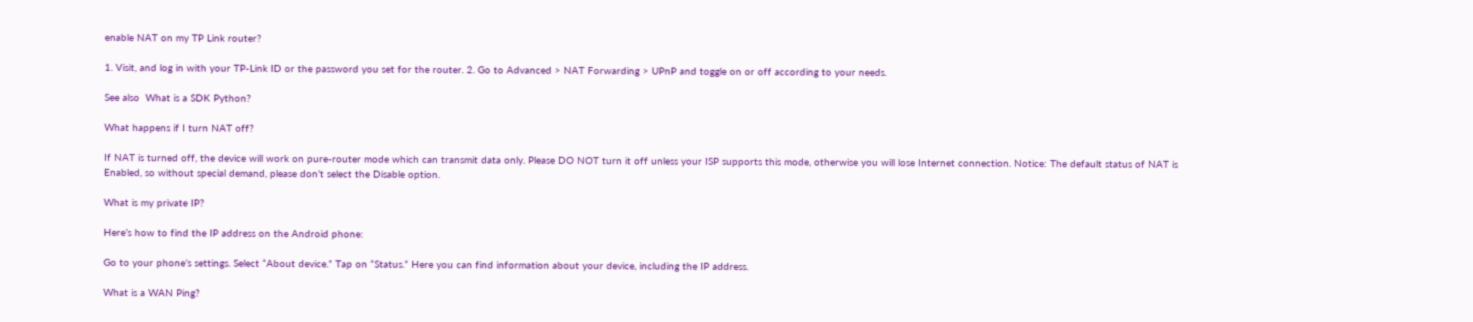enable NAT on my TP Link router?

1. Visit, and log in with your TP-Link ID or the password you set for the router. 2. Go to Advanced > NAT Forwarding > UPnP and toggle on or off according to your needs.

See also  What is a SDK Python?

What happens if I turn NAT off?

If NAT is turned off, the device will work on pure-router mode which can transmit data only. Please DO NOT turn it off unless your ISP supports this mode, otherwise you will lose Internet connection. Notice: The default status of NAT is Enabled, so without special demand, please don’t select the Disable option.

What is my private IP?

Here’s how to find the IP address on the Android phone:

Go to your phone’s settings. Select “About device.” Tap on “Status.” Here you can find information about your device, including the IP address.

What is a WAN Ping?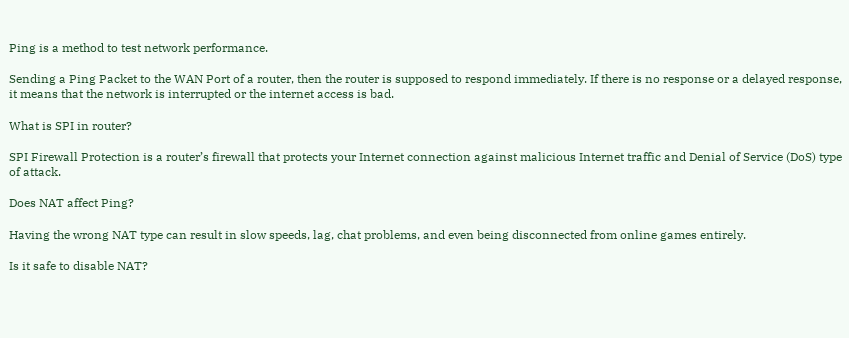Ping is a method to test network performance.

Sending a Ping Packet to the WAN Port of a router, then the router is supposed to respond immediately. If there is no response or a delayed response, it means that the network is interrupted or the internet access is bad.

What is SPI in router?

SPI Firewall Protection is a router’s firewall that protects your Internet connection against malicious Internet traffic and Denial of Service (DoS) type of attack.

Does NAT affect Ping?

Having the wrong NAT type can result in slow speeds, lag, chat problems, and even being disconnected from online games entirely.

Is it safe to disable NAT?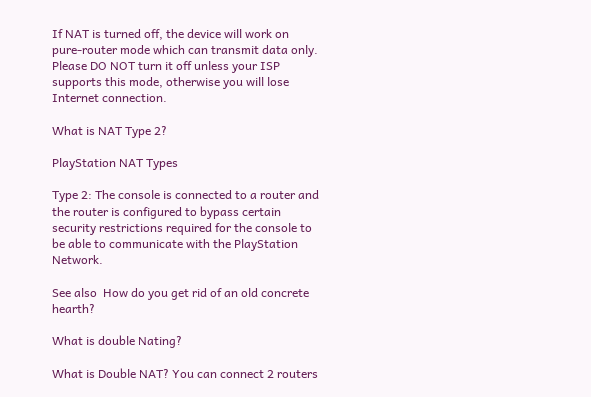If NAT is turned off, the device will work on pure-router mode which can transmit data only. Please DO NOT turn it off unless your ISP supports this mode, otherwise you will lose Internet connection.

What is NAT Type 2?

PlayStation NAT Types

Type 2: The console is connected to a router and the router is configured to bypass certain security restrictions required for the console to be able to communicate with the PlayStation Network.

See also  How do you get rid of an old concrete hearth?

What is double Nating?

What is Double NAT? You can connect 2 routers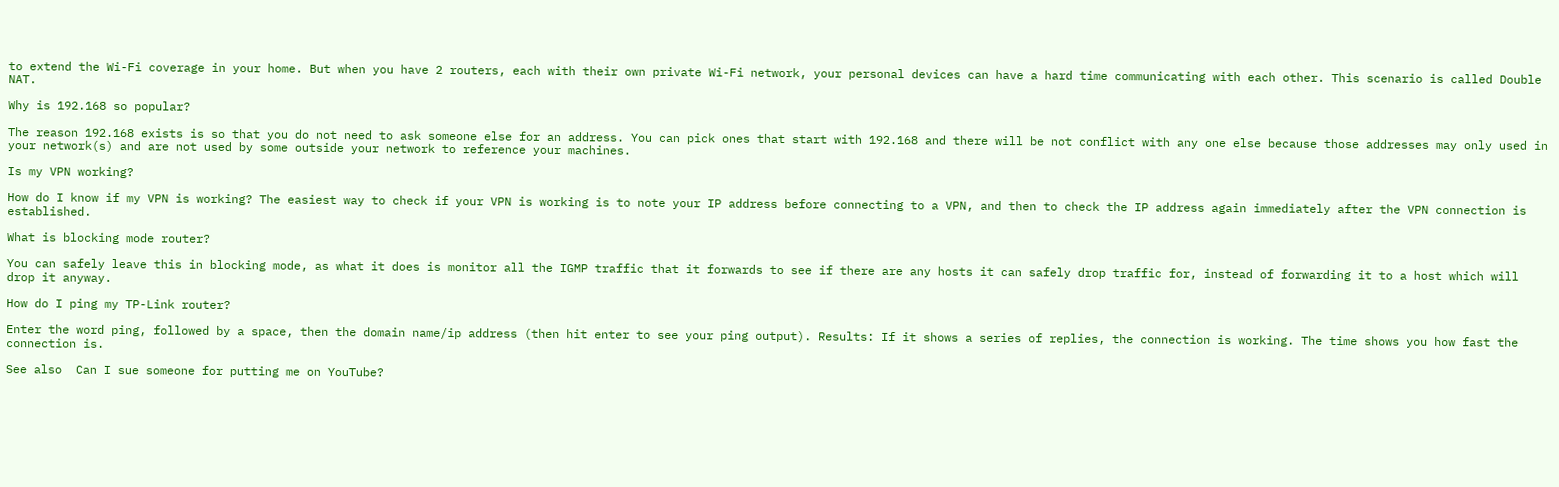to extend the Wi-Fi coverage in your home. But when you have 2 routers, each with their own private Wi-Fi network, your personal devices can have a hard time communicating with each other. This scenario is called Double NAT.

Why is 192.168 so popular?

The reason 192.168 exists is so that you do not need to ask someone else for an address. You can pick ones that start with 192.168 and there will be not conflict with any one else because those addresses may only used in your network(s) and are not used by some outside your network to reference your machines.

Is my VPN working?

How do I know if my VPN is working? The easiest way to check if your VPN is working is to note your IP address before connecting to a VPN, and then to check the IP address again immediately after the VPN connection is established.

What is blocking mode router?

You can safely leave this in blocking mode, as what it does is monitor all the IGMP traffic that it forwards to see if there are any hosts it can safely drop traffic for, instead of forwarding it to a host which will drop it anyway.

How do I ping my TP-Link router?

Enter the word ping, followed by a space, then the domain name/ip address (then hit enter to see your ping output). Results: If it shows a series of replies, the connection is working. The time shows you how fast the connection is.

See also  Can I sue someone for putting me on YouTube?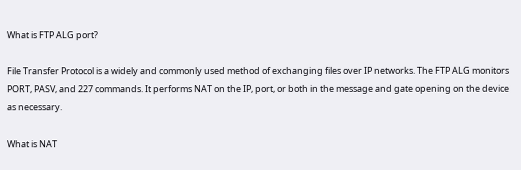What is FTP ALG port?

File Transfer Protocol is a widely and commonly used method of exchanging files over IP networks. The FTP ALG monitors PORT, PASV, and 227 commands. It performs NAT on the IP, port, or both in the message and gate opening on the device as necessary.

What is NAT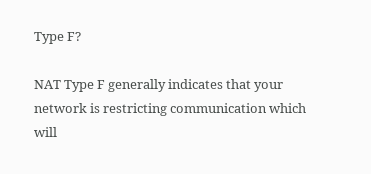Type F?

NAT Type F generally indicates that your network is restricting communication which will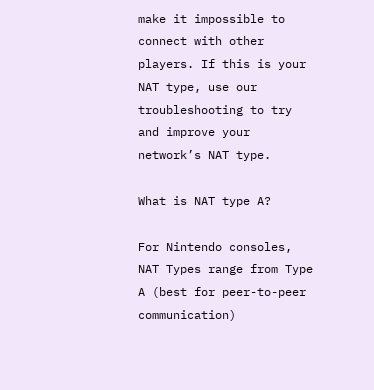make it impossible to connect with other players. If this is your NAT type, use our troubleshooting to try and improve your network’s NAT type.

What is NAT type A?

For Nintendo consoles, NAT Types range from Type A (best for peer-to-peer communication)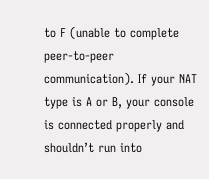to F (unable to complete peer-to-peer communication). If your NAT type is A or B, your console is connected properly and shouldn’t run into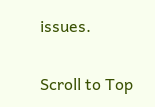issues.

Scroll to Top